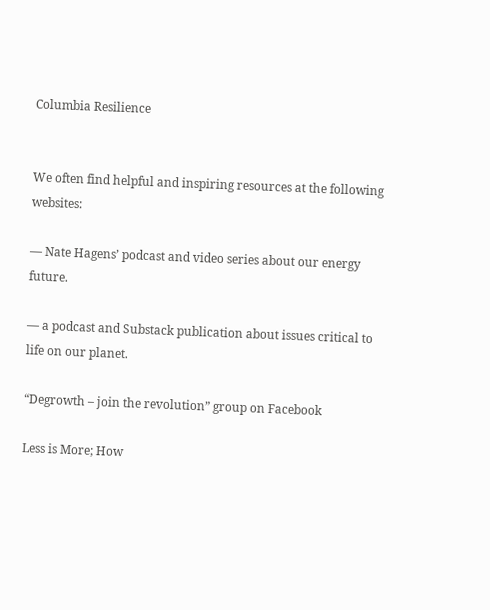Columbia Resilience


We often find helpful and inspiring resources at the following websites:

— Nate Hagens’ podcast and video series about our energy future.

— a podcast and Substack publication about issues critical to life on our planet.

“Degrowth – join the revolution” group on Facebook

Less is More; How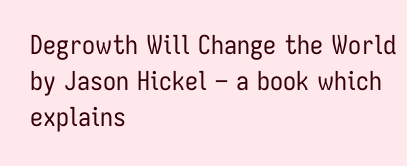Degrowth Will Change the World by Jason Hickel – a book which explains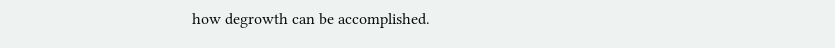how degrowth can be accomplished.